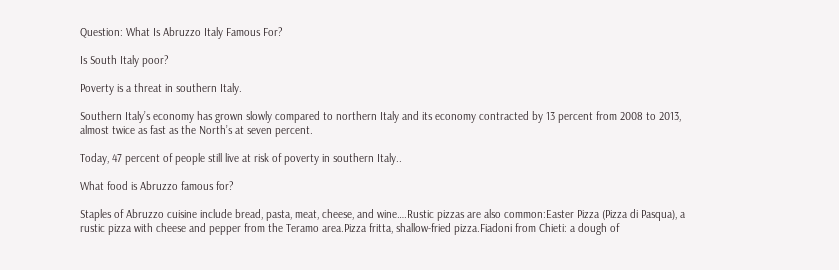Question: What Is Abruzzo Italy Famous For?

Is South Italy poor?

Poverty is a threat in southern Italy.

Southern Italy’s economy has grown slowly compared to northern Italy and its economy contracted by 13 percent from 2008 to 2013, almost twice as fast as the North’s at seven percent.

Today, 47 percent of people still live at risk of poverty in southern Italy..

What food is Abruzzo famous for?

Staples of Abruzzo cuisine include bread, pasta, meat, cheese, and wine….Rustic pizzas are also common:Easter Pizza (Pizza di Pasqua), a rustic pizza with cheese and pepper from the Teramo area.Pizza fritta, shallow-fried pizza.Fiadoni from Chieti: a dough of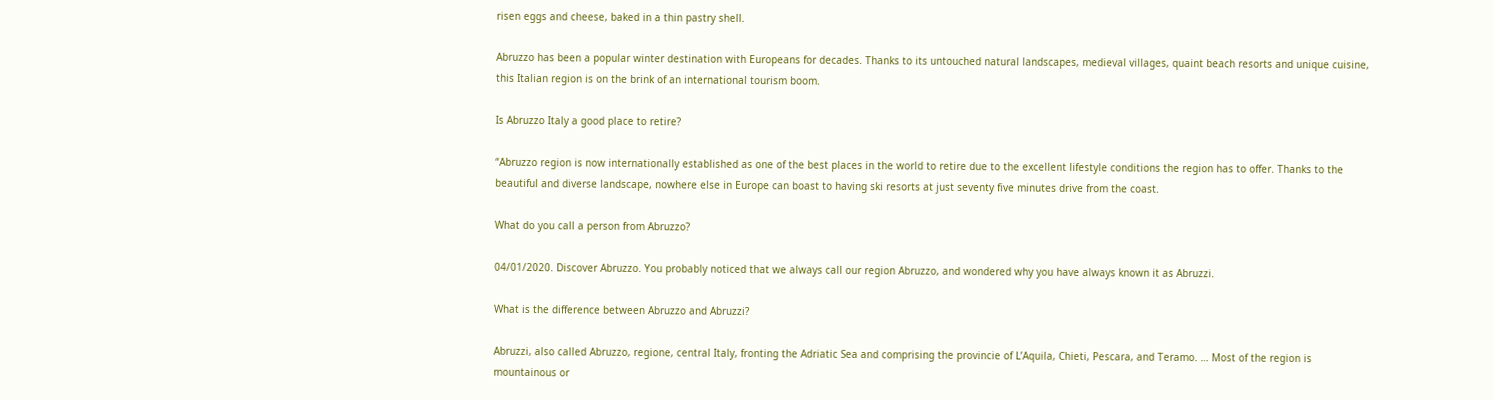risen eggs and cheese, baked in a thin pastry shell.

Abruzzo has been a popular winter destination with Europeans for decades. Thanks to its untouched natural landscapes, medieval villages, quaint beach resorts and unique cuisine, this Italian region is on the brink of an international tourism boom.

Is Abruzzo Italy a good place to retire?

“Abruzzo region is now internationally established as one of the best places in the world to retire due to the excellent lifestyle conditions the region has to offer. Thanks to the beautiful and diverse landscape, nowhere else in Europe can boast to having ski resorts at just seventy five minutes drive from the coast.

What do you call a person from Abruzzo?

04/01/2020. Discover Abruzzo. You probably noticed that we always call our region Abruzzo, and wondered why you have always known it as Abruzzi.

What is the difference between Abruzzo and Abruzzi?

Abruzzi, also called Abruzzo, regione, central Italy, fronting the Adriatic Sea and comprising the provincie of L’Aquila, Chieti, Pescara, and Teramo. … Most of the region is mountainous or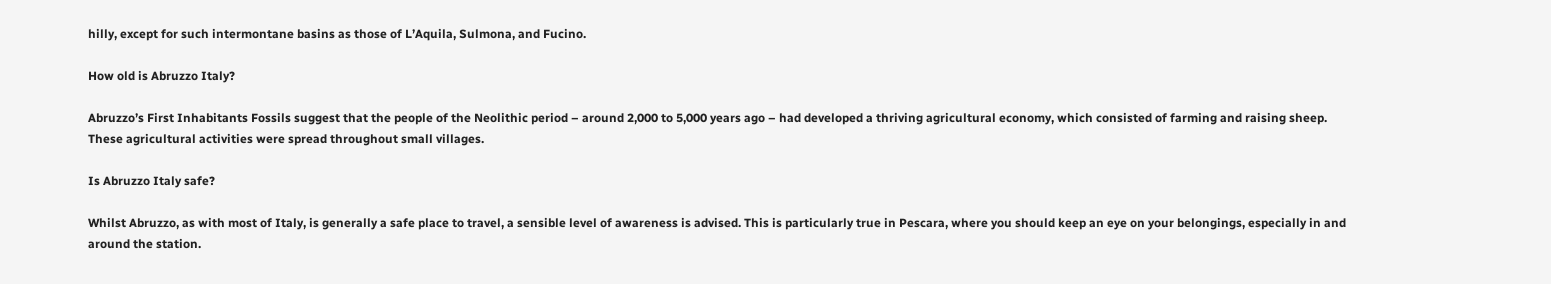hilly, except for such intermontane basins as those of L’Aquila, Sulmona, and Fucino.

How old is Abruzzo Italy?

Abruzzo’s First Inhabitants Fossils suggest that the people of the Neolithic period – around 2,000 to 5,000 years ago – had developed a thriving agricultural economy, which consisted of farming and raising sheep. These agricultural activities were spread throughout small villages.

Is Abruzzo Italy safe?

Whilst Abruzzo, as with most of Italy, is generally a safe place to travel, a sensible level of awareness is advised. This is particularly true in Pescara, where you should keep an eye on your belongings, especially in and around the station.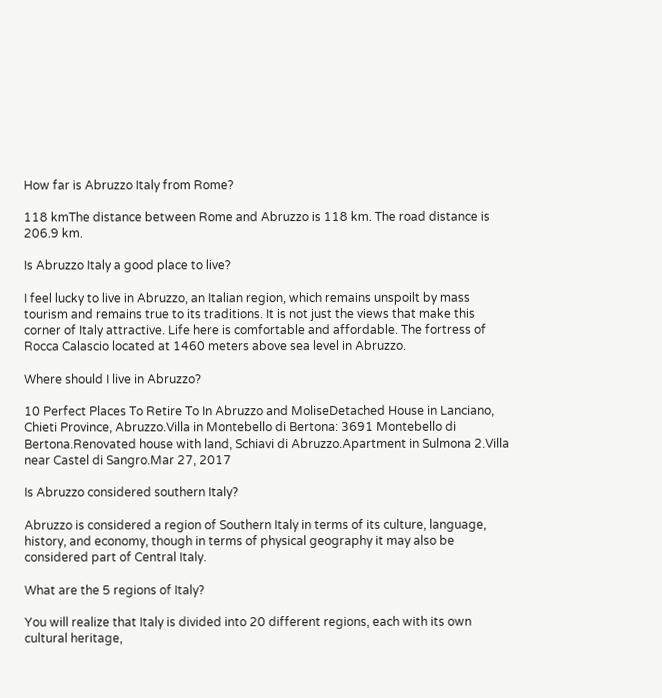How far is Abruzzo Italy from Rome?

118 kmThe distance between Rome and Abruzzo is 118 km. The road distance is 206.9 km.

Is Abruzzo Italy a good place to live?

I feel lucky to live in Abruzzo, an Italian region, which remains unspoilt by mass tourism and remains true to its traditions. It is not just the views that make this corner of Italy attractive. Life here is comfortable and affordable. The fortress of Rocca Calascio located at 1460 meters above sea level in Abruzzo.

Where should I live in Abruzzo?

10 Perfect Places To Retire To In Abruzzo and MoliseDetached House in Lanciano, Chieti Province, Abruzzo.Villa in Montebello di Bertona: 3691 Montebello di Bertona.Renovated house with land, Schiavi di Abruzzo.Apartment in Sulmona 2.Villa near Castel di Sangro.Mar 27, 2017

Is Abruzzo considered southern Italy?

Abruzzo is considered a region of Southern Italy in terms of its culture, language, history, and economy, though in terms of physical geography it may also be considered part of Central Italy.

What are the 5 regions of Italy?

You will realize that Italy is divided into 20 different regions, each with its own cultural heritage,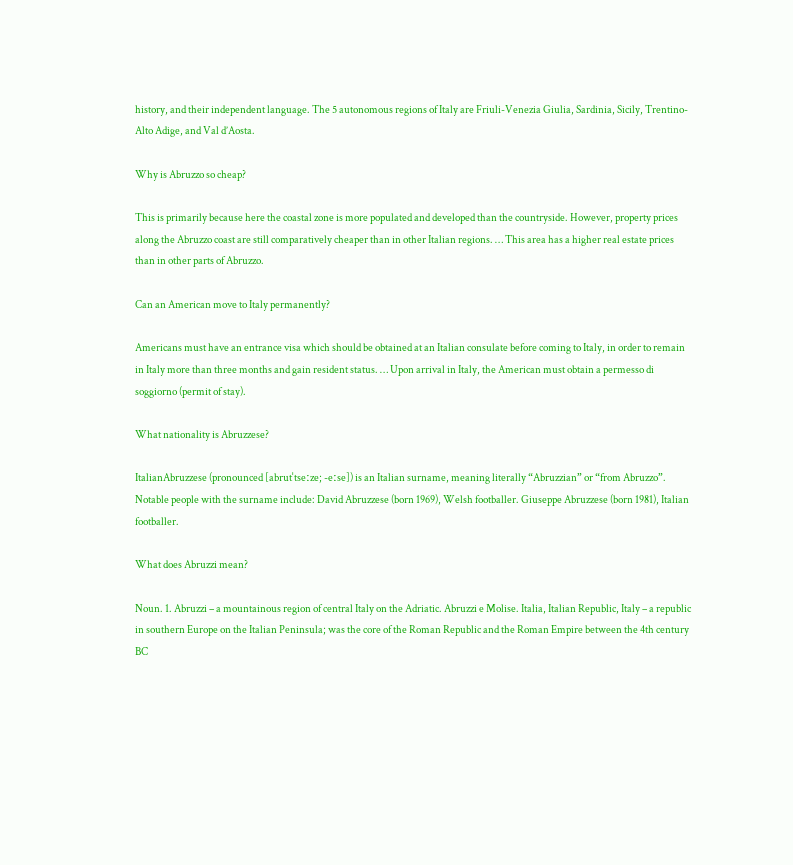history, and their independent language. The 5 autonomous regions of Italy are Friuli-Venezia Giulia, Sardinia, Sicily, Trentino-Alto Adige, and Val d’Aosta.

Why is Abruzzo so cheap?

This is primarily because here the coastal zone is more populated and developed than the countryside. However, property prices along the Abruzzo coast are still comparatively cheaper than in other Italian regions. … This area has a higher real estate prices than in other parts of Abruzzo.

Can an American move to Italy permanently?

Americans must have an entrance visa which should be obtained at an Italian consulate before coming to Italy, in order to remain in Italy more than three months and gain resident status. … Upon arrival in Italy, the American must obtain a permesso di soggiorno (permit of stay).

What nationality is Abruzzese?

ItalianAbruzzese (pronounced [abrutˈtseːze; -eːse]) is an Italian surname, meaning literally “Abruzzian” or “from Abruzzo”. Notable people with the surname include: David Abruzzese (born 1969), Welsh footballer. Giuseppe Abruzzese (born 1981), Italian footballer.

What does Abruzzi mean?

Noun. 1. Abruzzi – a mountainous region of central Italy on the Adriatic. Abruzzi e Molise. Italia, Italian Republic, Italy – a republic in southern Europe on the Italian Peninsula; was the core of the Roman Republic and the Roman Empire between the 4th century BC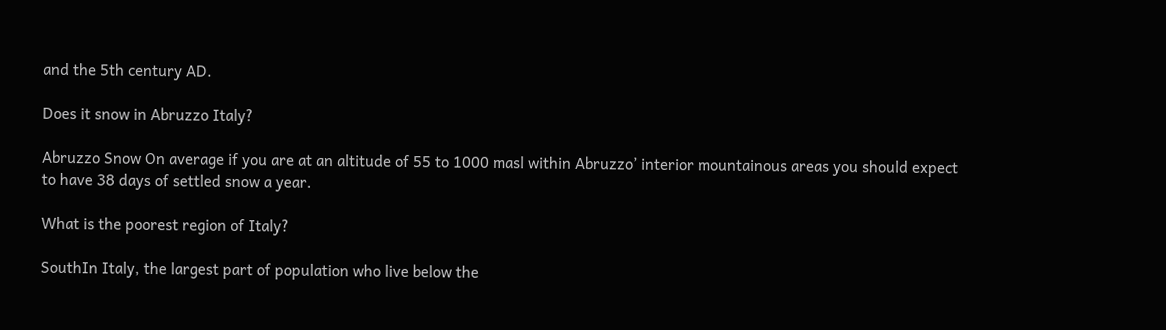and the 5th century AD.

Does it snow in Abruzzo Italy?

Abruzzo Snow On average if you are at an altitude of 55 to 1000 masl within Abruzzo’ interior mountainous areas you should expect to have 38 days of settled snow a year.

What is the poorest region of Italy?

SouthIn Italy, the largest part of population who live below the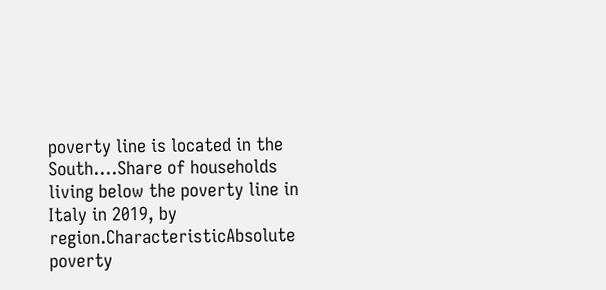poverty line is located in the South….Share of households living below the poverty line in Italy in 2019, by region.CharacteristicAbsolute poverty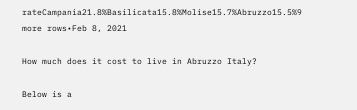rateCampania21.8%Basilicata15.8%Molise15.7%Abruzzo15.5%9 more rows•Feb 8, 2021

How much does it cost to live in Abruzzo Italy?

Below is a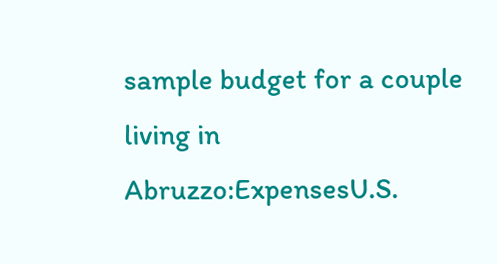sample budget for a couple living in Abruzzo:ExpensesU.S.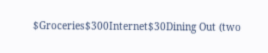$Groceries$300Internet$30Dining Out (two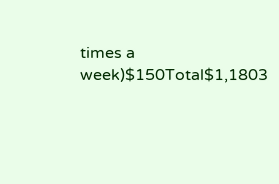times a week)$150Total$1,1803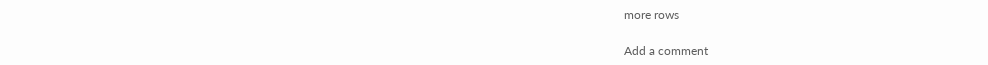more rows

Add a comment